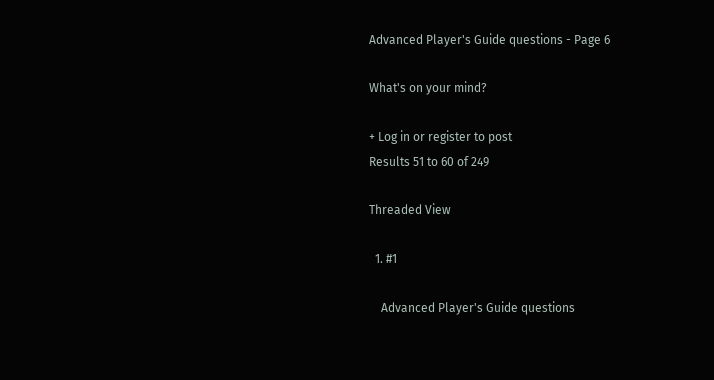Advanced Player's Guide questions - Page 6

What's on your mind?

+ Log in or register to post
Results 51 to 60 of 249

Threaded View

  1. #1

    Advanced Player's Guide questions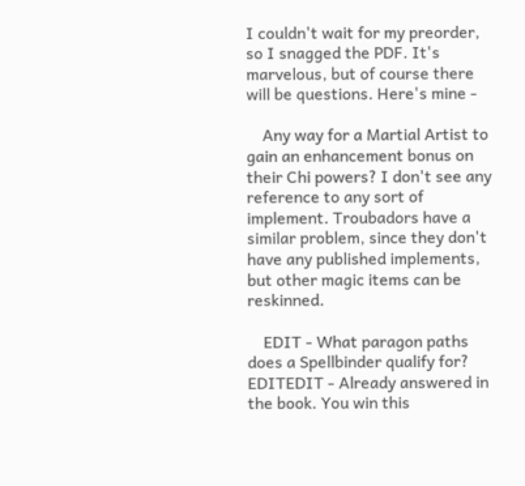I couldn't wait for my preorder, so I snagged the PDF. It's marvelous, but of course there will be questions. Here's mine -

    Any way for a Martial Artist to gain an enhancement bonus on their Chi powers? I don't see any reference to any sort of implement. Troubadors have a similar problem, since they don't have any published implements, but other magic items can be reskinned.

    EDIT - What paragon paths does a Spellbinder qualify for? EDITEDIT - Already answered in the book. You win this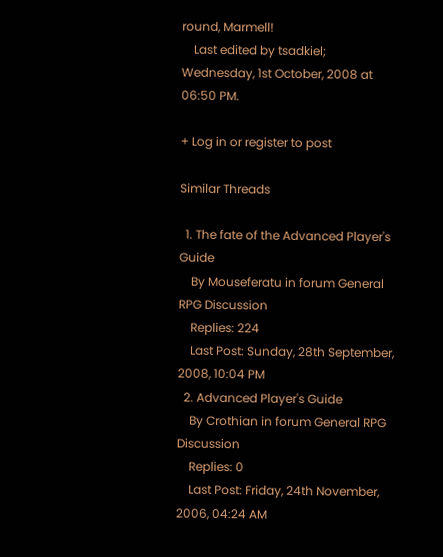round, Marmell!
    Last edited by tsadkiel; Wednesday, 1st October, 2008 at 06:50 PM.

+ Log in or register to post

Similar Threads

  1. The fate of the Advanced Player's Guide
    By Mouseferatu in forum General RPG Discussion
    Replies: 224
    Last Post: Sunday, 28th September, 2008, 10:04 PM
  2. Advanced Player's Guide
    By Crothian in forum General RPG Discussion
    Replies: 0
    Last Post: Friday, 24th November, 2006, 04:24 AM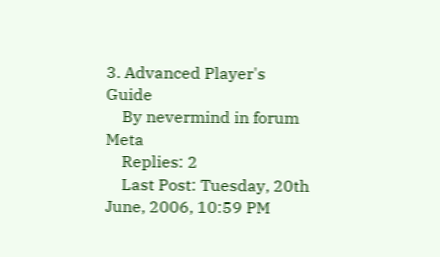3. Advanced Player's Guide
    By nevermind in forum Meta
    Replies: 2
    Last Post: Tuesday, 20th June, 2006, 10:59 PM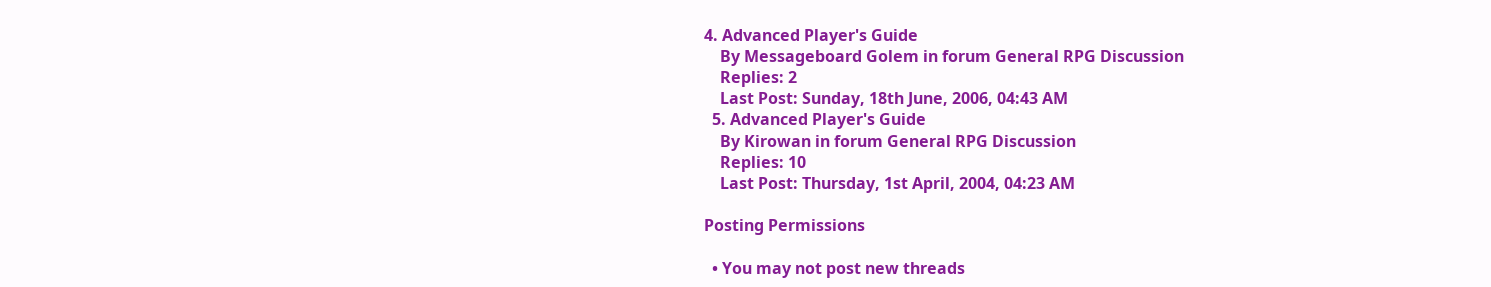4. Advanced Player's Guide
    By Messageboard Golem in forum General RPG Discussion
    Replies: 2
    Last Post: Sunday, 18th June, 2006, 04:43 AM
  5. Advanced Player's Guide
    By Kirowan in forum General RPG Discussion
    Replies: 10
    Last Post: Thursday, 1st April, 2004, 04:23 AM

Posting Permissions

  • You may not post new threads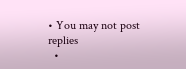• You may not post replies
  •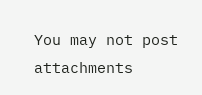You may not post attachments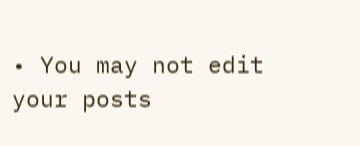• You may not edit your posts